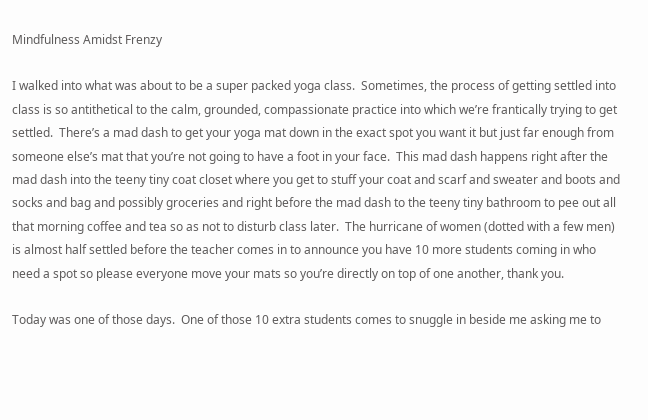Mindfulness Amidst Frenzy

I walked into what was about to be a super packed yoga class.  Sometimes, the process of getting settled into class is so antithetical to the calm, grounded, compassionate practice into which we’re frantically trying to get settled.  There’s a mad dash to get your yoga mat down in the exact spot you want it but just far enough from someone else’s mat that you’re not going to have a foot in your face.  This mad dash happens right after the mad dash into the teeny tiny coat closet where you get to stuff your coat and scarf and sweater and boots and socks and bag and possibly groceries and right before the mad dash to the teeny tiny bathroom to pee out all that morning coffee and tea so as not to disturb class later.  The hurricane of women (dotted with a few men) is almost half settled before the teacher comes in to announce you have 10 more students coming in who need a spot so please everyone move your mats so you’re directly on top of one another, thank you.

Today was one of those days.  One of those 10 extra students comes to snuggle in beside me asking me to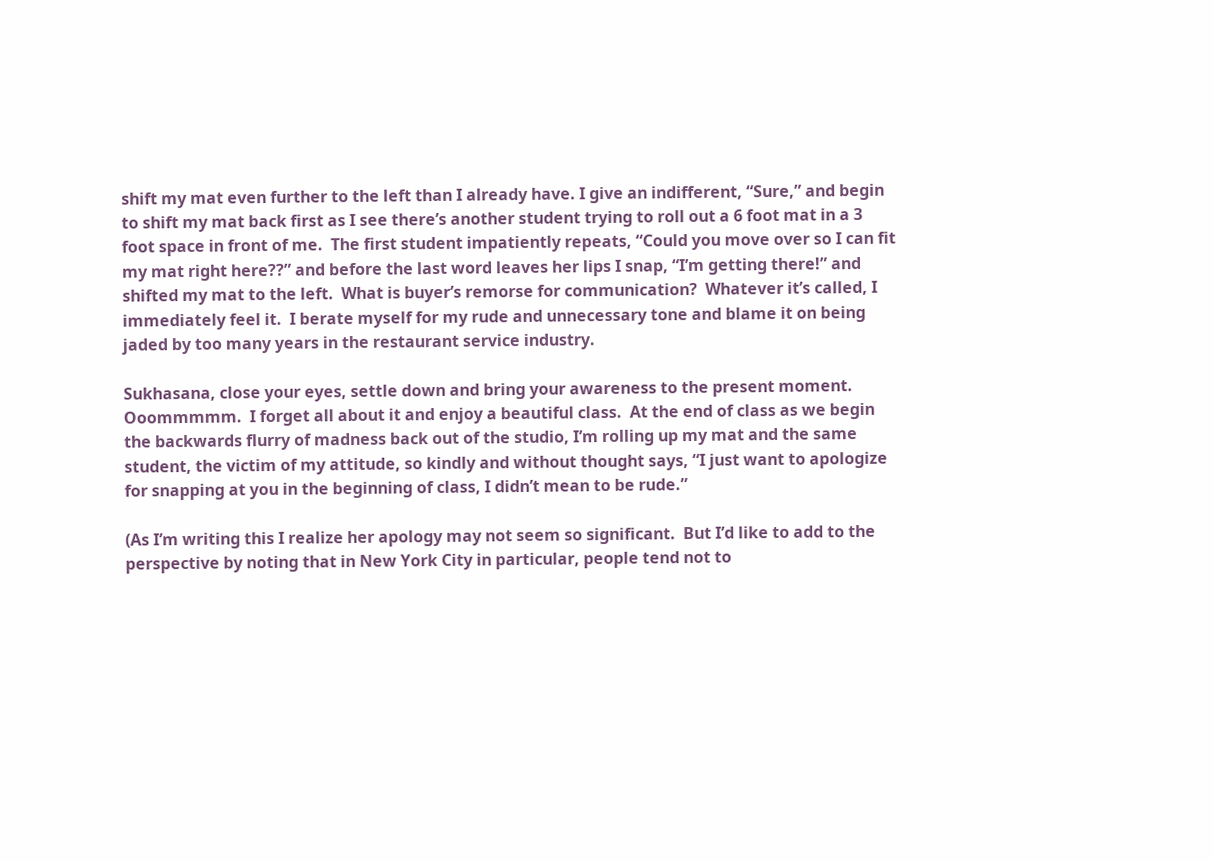shift my mat even further to the left than I already have. I give an indifferent, “Sure,” and begin to shift my mat back first as I see there’s another student trying to roll out a 6 foot mat in a 3 foot space in front of me.  The first student impatiently repeats, “Could you move over so I can fit my mat right here??” and before the last word leaves her lips I snap, “I’m getting there!” and shifted my mat to the left.  What is buyer’s remorse for communication?  Whatever it’s called, I immediately feel it.  I berate myself for my rude and unnecessary tone and blame it on being jaded by too many years in the restaurant service industry.

Sukhasana, close your eyes, settle down and bring your awareness to the present moment.  Ooommmmm.  I forget all about it and enjoy a beautiful class.  At the end of class as we begin the backwards flurry of madness back out of the studio, I’m rolling up my mat and the same student, the victim of my attitude, so kindly and without thought says, “I just want to apologize for snapping at you in the beginning of class, I didn’t mean to be rude.”

(As I’m writing this I realize her apology may not seem so significant.  But I’d like to add to the perspective by noting that in New York City in particular, people tend not to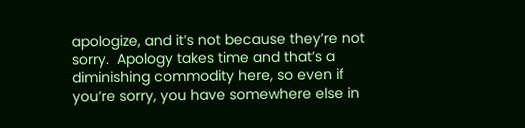apologize, and it’s not because they’re not sorry.  Apology takes time and that’s a diminishing commodity here, so even if you’re sorry, you have somewhere else in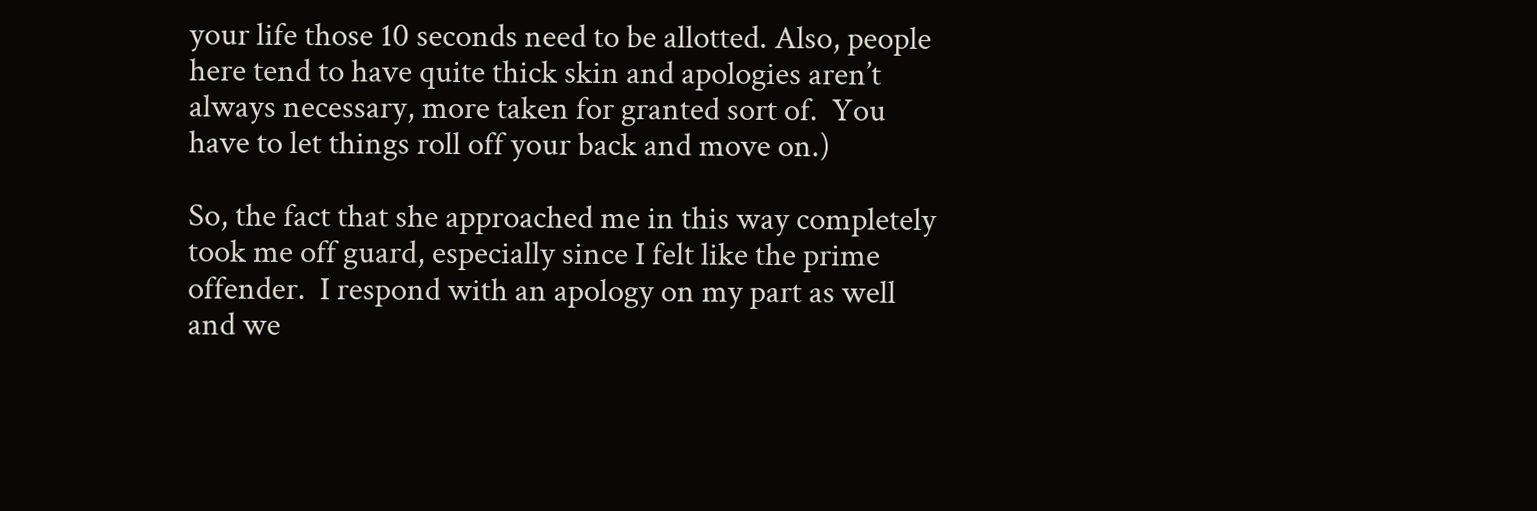your life those 10 seconds need to be allotted. Also, people here tend to have quite thick skin and apologies aren’t always necessary, more taken for granted sort of.  You have to let things roll off your back and move on.)

So, the fact that she approached me in this way completely took me off guard, especially since I felt like the prime offender.  I respond with an apology on my part as well and we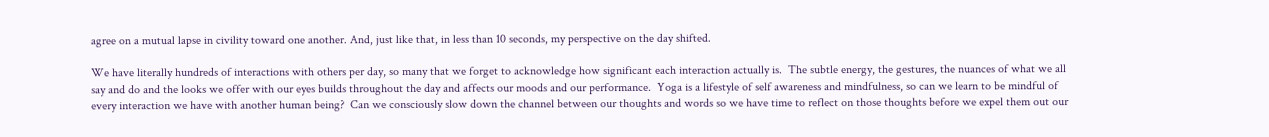agree on a mutual lapse in civility toward one another. And, just like that, in less than 10 seconds, my perspective on the day shifted.

We have literally hundreds of interactions with others per day, so many that we forget to acknowledge how significant each interaction actually is.  The subtle energy, the gestures, the nuances of what we all say and do and the looks we offer with our eyes builds throughout the day and affects our moods and our performance.  Yoga is a lifestyle of self awareness and mindfulness, so can we learn to be mindful of every interaction we have with another human being?  Can we consciously slow down the channel between our thoughts and words so we have time to reflect on those thoughts before we expel them out our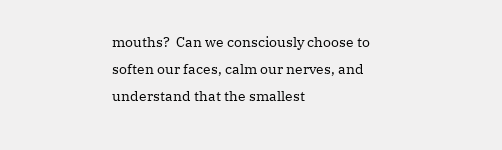mouths?  Can we consciously choose to soften our faces, calm our nerves, and understand that the smallest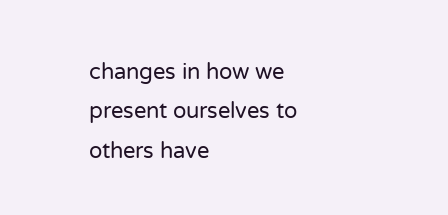changes in how we present ourselves to others have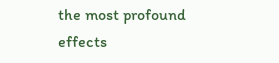the most profound effects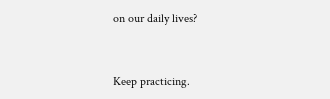on our daily lives?


Keep practicing.